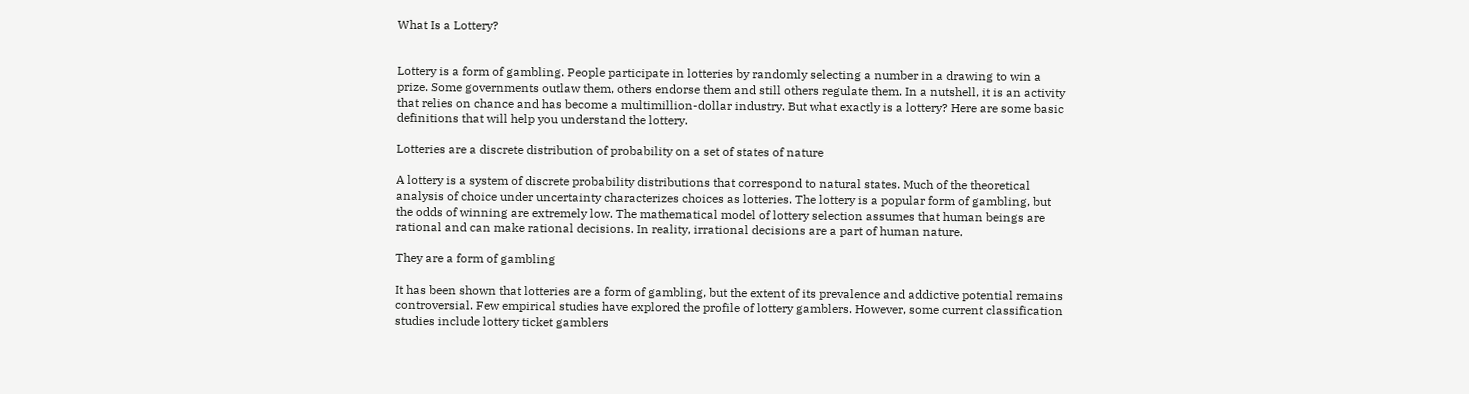What Is a Lottery?


Lottery is a form of gambling. People participate in lotteries by randomly selecting a number in a drawing to win a prize. Some governments outlaw them, others endorse them and still others regulate them. In a nutshell, it is an activity that relies on chance and has become a multimillion-dollar industry. But what exactly is a lottery? Here are some basic definitions that will help you understand the lottery.

Lotteries are a discrete distribution of probability on a set of states of nature

A lottery is a system of discrete probability distributions that correspond to natural states. Much of the theoretical analysis of choice under uncertainty characterizes choices as lotteries. The lottery is a popular form of gambling, but the odds of winning are extremely low. The mathematical model of lottery selection assumes that human beings are rational and can make rational decisions. In reality, irrational decisions are a part of human nature.

They are a form of gambling

It has been shown that lotteries are a form of gambling, but the extent of its prevalence and addictive potential remains controversial. Few empirical studies have explored the profile of lottery gamblers. However, some current classification studies include lottery ticket gamblers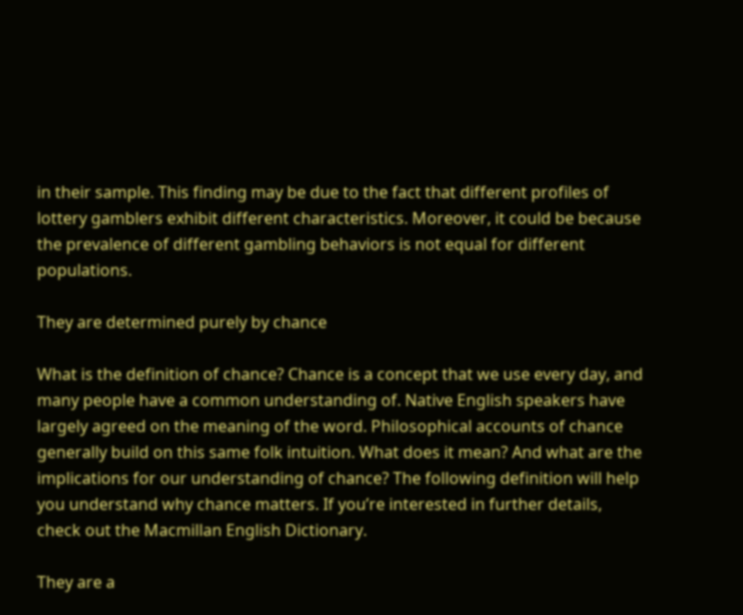in their sample. This finding may be due to the fact that different profiles of lottery gamblers exhibit different characteristics. Moreover, it could be because the prevalence of different gambling behaviors is not equal for different populations.

They are determined purely by chance

What is the definition of chance? Chance is a concept that we use every day, and many people have a common understanding of. Native English speakers have largely agreed on the meaning of the word. Philosophical accounts of chance generally build on this same folk intuition. What does it mean? And what are the implications for our understanding of chance? The following definition will help you understand why chance matters. If you’re interested in further details, check out the Macmillan English Dictionary.

They are a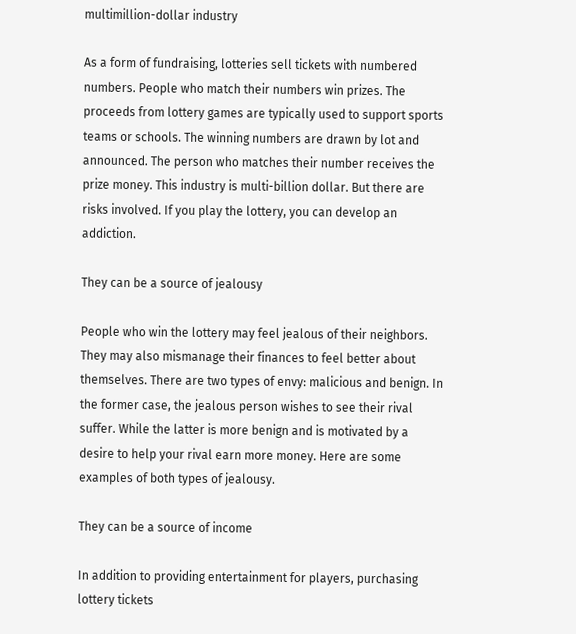multimillion-dollar industry

As a form of fundraising, lotteries sell tickets with numbered numbers. People who match their numbers win prizes. The proceeds from lottery games are typically used to support sports teams or schools. The winning numbers are drawn by lot and announced. The person who matches their number receives the prize money. This industry is multi-billion dollar. But there are risks involved. If you play the lottery, you can develop an addiction.

They can be a source of jealousy

People who win the lottery may feel jealous of their neighbors. They may also mismanage their finances to feel better about themselves. There are two types of envy: malicious and benign. In the former case, the jealous person wishes to see their rival suffer. While the latter is more benign and is motivated by a desire to help your rival earn more money. Here are some examples of both types of jealousy.

They can be a source of income

In addition to providing entertainment for players, purchasing lottery tickets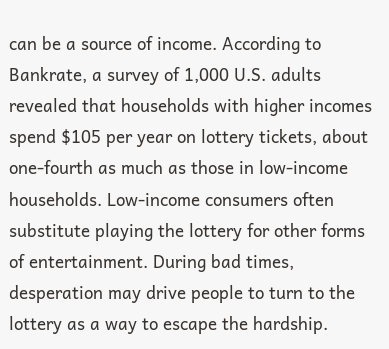can be a source of income. According to Bankrate, a survey of 1,000 U.S. adults revealed that households with higher incomes spend $105 per year on lottery tickets, about one-fourth as much as those in low-income households. Low-income consumers often substitute playing the lottery for other forms of entertainment. During bad times, desperation may drive people to turn to the lottery as a way to escape the hardship.